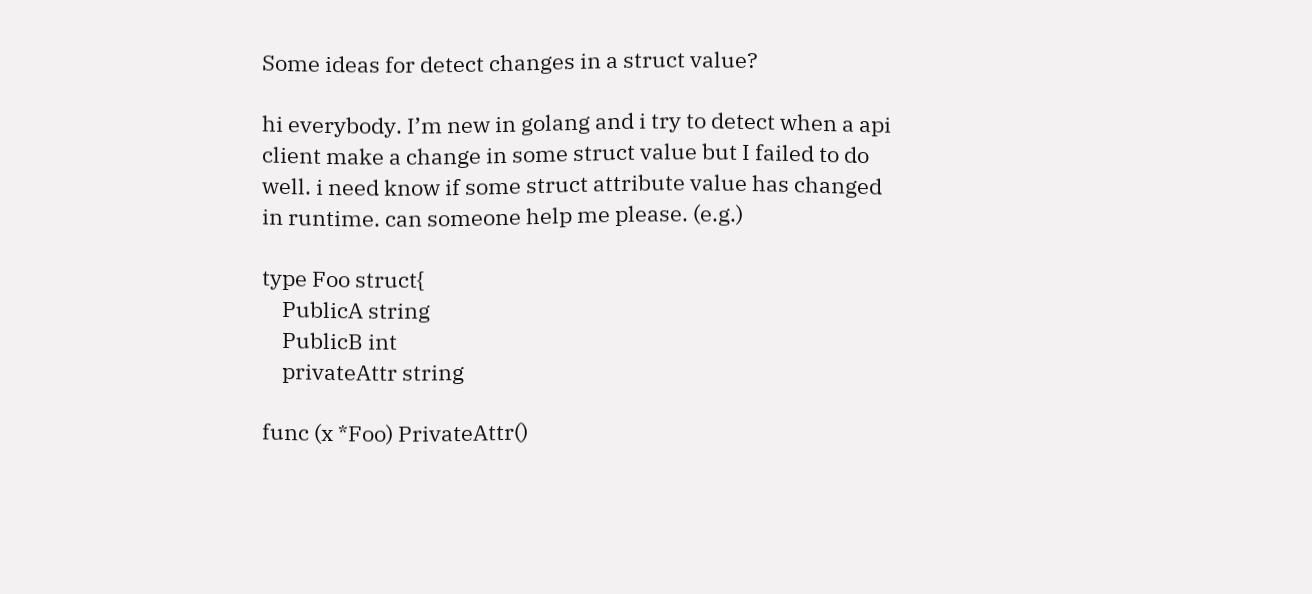Some ideas for detect changes in a struct value?

hi everybody. I’m new in golang and i try to detect when a api client make a change in some struct value but I failed to do well. i need know if some struct attribute value has changed in runtime. can someone help me please. (e.g.)

type Foo struct{
    PublicA string
    PublicB int
    privateAttr string

func (x *Foo) PrivateAttr()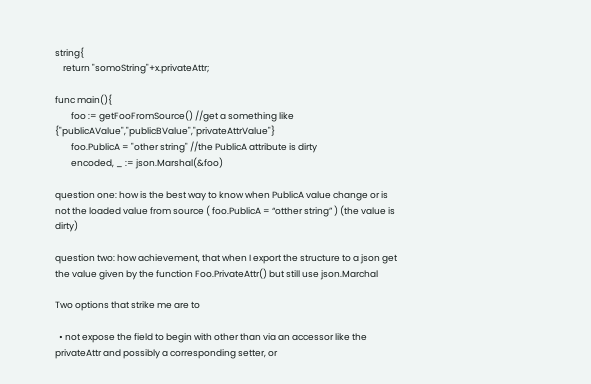string{
    return "somoString"+x.privateAttr;

func main(){
        foo := getFooFromSource() //get a something like {"publicAValue","publicBValue","privateAttrValue"}
        foo.PublicA = "other string" //the PublicA attribute is dirty
        encoded, _ := json.Marshal(&foo)

question one: how is the best way to know when PublicA value change or is not the loaded value from source ( foo.PublicA = “otther string” ) (the value is dirty)

question two: how achievement, that when I export the structure to a json get the value given by the function Foo.PrivateAttr() but still use json.Marchal

Two options that strike me are to

  • not expose the field to begin with other than via an accessor like the privateAttr and possibly a corresponding setter, or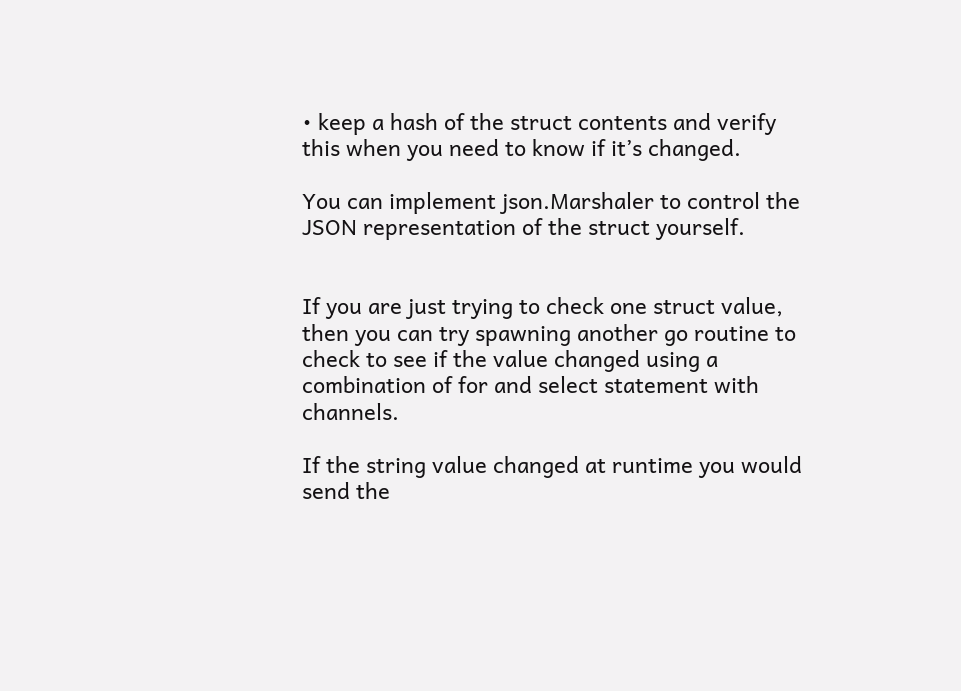• keep a hash of the struct contents and verify this when you need to know if it’s changed.

You can implement json.Marshaler to control the JSON representation of the struct yourself.


If you are just trying to check one struct value, then you can try spawning another go routine to check to see if the value changed using a combination of for and select statement with channels.

If the string value changed at runtime you would send the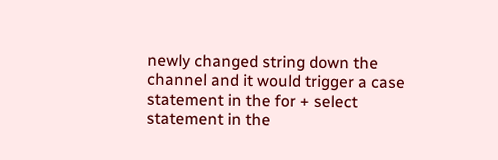newly changed string down the channel and it would trigger a case statement in the for + select statement in the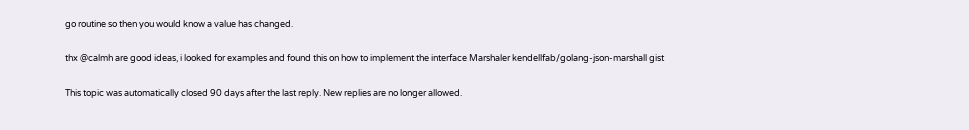go routine so then you would know a value has changed.

thx @calmh are good ideas, i looked for examples and found this on how to implement the interface Marshaler kendellfab/golang-json-marshall gist

This topic was automatically closed 90 days after the last reply. New replies are no longer allowed.